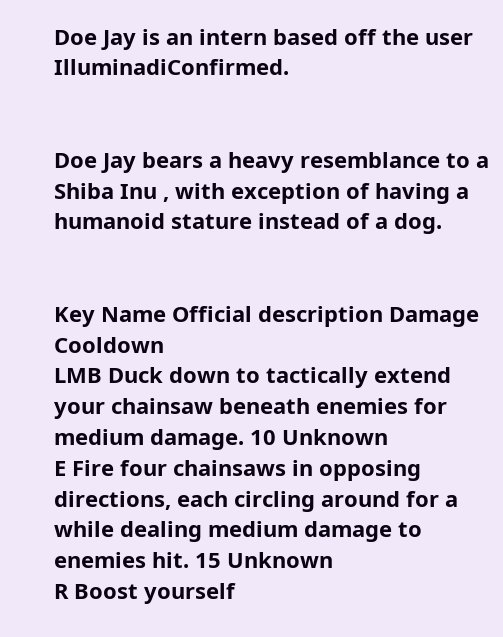Doe Jay is an intern based off the user IlluminadiConfirmed.


Doe Jay bears a heavy resemblance to a Shiba Inu , with exception of having a humanoid stature instead of a dog.


Key Name Official description Damage Cooldown
LMB Duck down to tactically extend your chainsaw beneath enemies for medium damage. 10 Unknown
E Fire four chainsaws in opposing directions, each circling around for a while dealing medium damage to enemies hit. 15 Unknown
R Boost yourself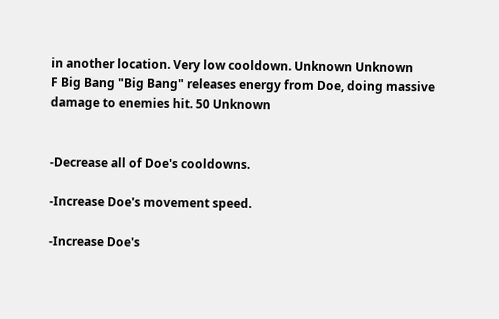in another location. Very low cooldown. Unknown Unknown
F Big Bang "Big Bang" releases energy from Doe, doing massive damage to enemies hit. 50 Unknown


-Decrease all of Doe's cooldowns.

-Increase Doe's movement speed.

-Increase Doe's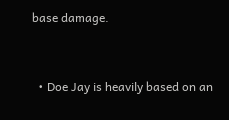base damage.



  • Doe Jay is heavily based on an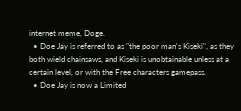internet meme, Doge.
  • Doe Jay is referred to as "the poor man's Kiseki", as they both wield chainsaws, and Kiseki is unobtainable unless at a certain level, or with the Free characters gamepass.
  • Doe Jay is now a Limited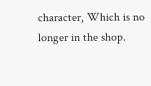character, Which is no longer in the shop.